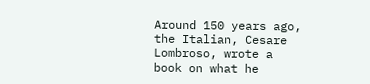Around 150 years ago, the Italian, Cesare Lombroso, wrote a book on what he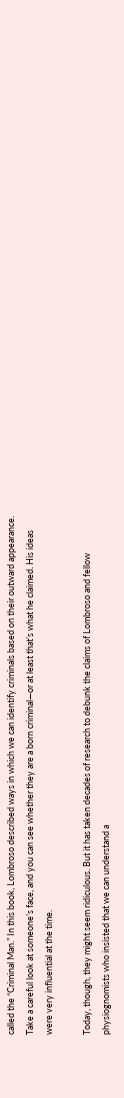called the “Criminal Man.” In this book, Lombroso described ways in which we can identify criminals based on their outward appearance. Take a careful look at someone’s face, and you can see whether they are a born criminal—or at least that’s what he claimed. His ideas were very influential at the time.

Today, though, they might seem ridiculous. But it has taken decades of research to debunk the claims of Lombroso and fellow physiognomists who insisted that we can understand a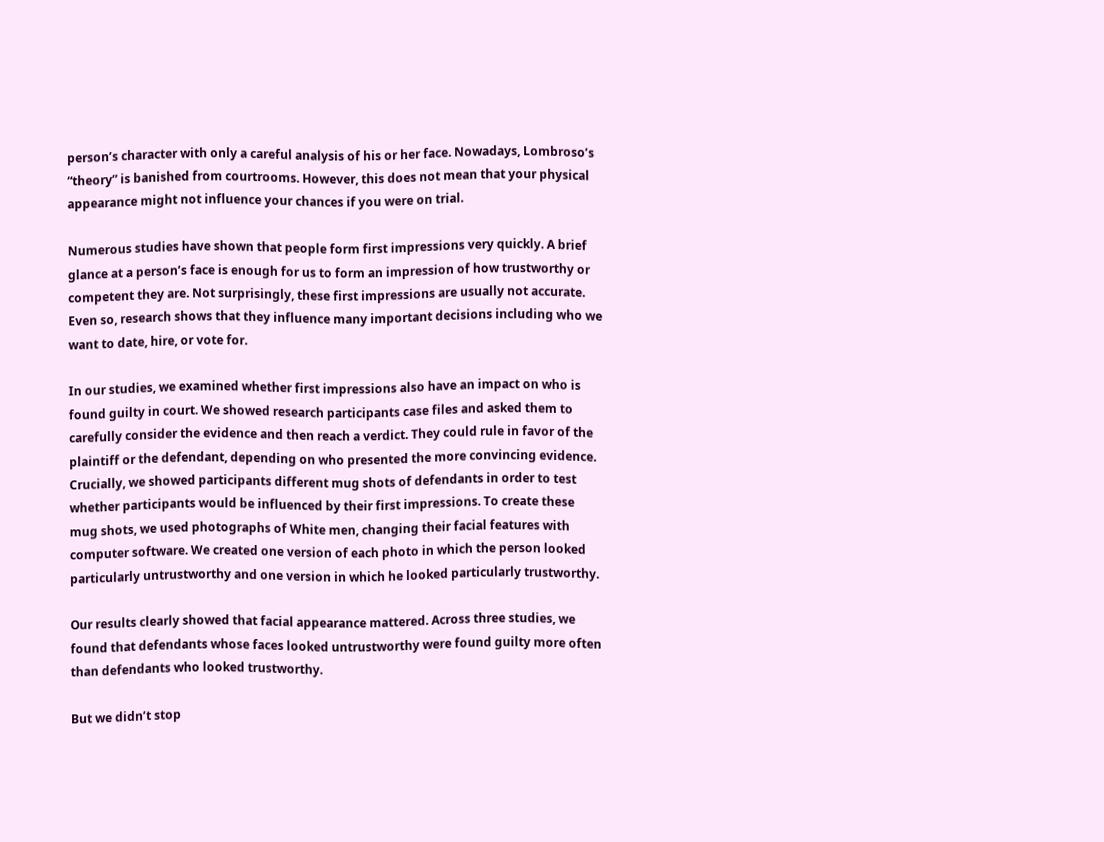person’s character with only a careful analysis of his or her face. Nowadays, Lombroso’s “theory” is banished from courtrooms. However, this does not mean that your physical appearance might not influence your chances if you were on trial.

Numerous studies have shown that people form first impressions very quickly. A brief glance at a person’s face is enough for us to form an impression of how trustworthy or competent they are. Not surprisingly, these first impressions are usually not accurate. Even so, research shows that they influence many important decisions including who we want to date, hire, or vote for.

In our studies, we examined whether first impressions also have an impact on who is found guilty in court. We showed research participants case files and asked them to carefully consider the evidence and then reach a verdict. They could rule in favor of the plaintiff or the defendant, depending on who presented the more convincing evidence. Crucially, we showed participants different mug shots of defendants in order to test whether participants would be influenced by their first impressions. To create these mug shots, we used photographs of White men, changing their facial features with computer software. We created one version of each photo in which the person looked particularly untrustworthy and one version in which he looked particularly trustworthy.

Our results clearly showed that facial appearance mattered. Across three studies, we found that defendants whose faces looked untrustworthy were found guilty more often than defendants who looked trustworthy.

But we didn’t stop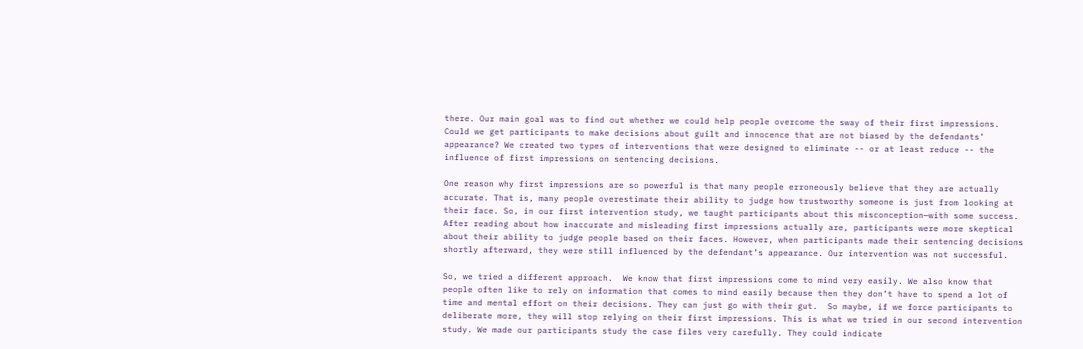there. Our main goal was to find out whether we could help people overcome the sway of their first impressions. Could we get participants to make decisions about guilt and innocence that are not biased by the defendants’ appearance? We created two types of interventions that were designed to eliminate -- or at least reduce -- the influence of first impressions on sentencing decisions.

One reason why first impressions are so powerful is that many people erroneously believe that they are actually accurate. That is, many people overestimate their ability to judge how trustworthy someone is just from looking at their face. So, in our first intervention study, we taught participants about this misconception—with some success. After reading about how inaccurate and misleading first impressions actually are, participants were more skeptical about their ability to judge people based on their faces. However, when participants made their sentencing decisions shortly afterward, they were still influenced by the defendant’s appearance. Our intervention was not successful.

So, we tried a different approach.  We know that first impressions come to mind very easily. We also know that people often like to rely on information that comes to mind easily because then they don’t have to spend a lot of time and mental effort on their decisions. They can just go with their gut.  So maybe, if we force participants to deliberate more, they will stop relying on their first impressions. This is what we tried in our second intervention study. We made our participants study the case files very carefully. They could indicate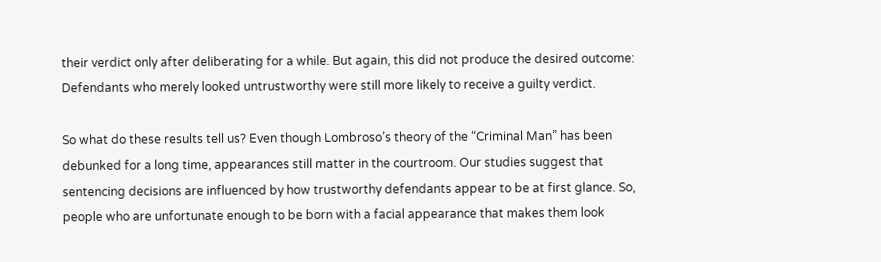their verdict only after deliberating for a while. But again, this did not produce the desired outcome: Defendants who merely looked untrustworthy were still more likely to receive a guilty verdict.

So what do these results tell us? Even though Lombroso’s theory of the “Criminal Man” has been debunked for a long time, appearances still matter in the courtroom. Our studies suggest that sentencing decisions are influenced by how trustworthy defendants appear to be at first glance. So, people who are unfortunate enough to be born with a facial appearance that makes them look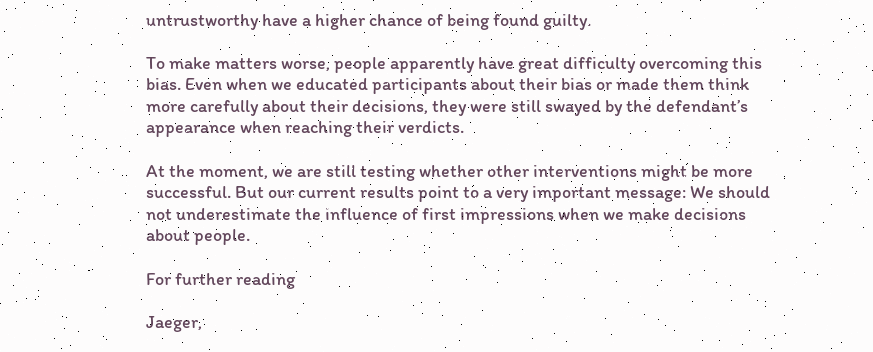untrustworthy have a higher chance of being found guilty.

To make matters worse, people apparently have great difficulty overcoming this bias. Even when we educated participants about their bias or made them think more carefully about their decisions, they were still swayed by the defendant’s appearance when reaching their verdicts.

At the moment, we are still testing whether other interventions might be more successful. But our current results point to a very important message: We should not underestimate the influence of first impressions when we make decisions about people.

For further reading

Jaeger,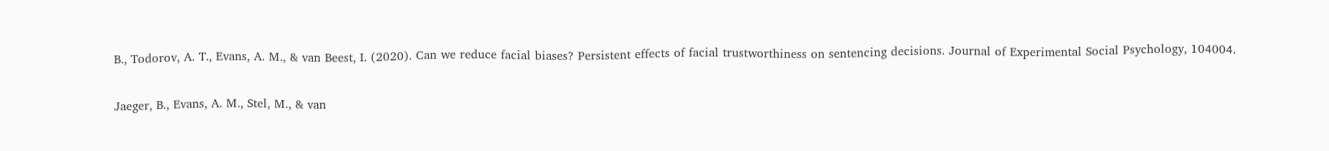B., Todorov, A. T., Evans, A. M., & van Beest, I. (2020). Can we reduce facial biases? Persistent effects of facial trustworthiness on sentencing decisions. Journal of Experimental Social Psychology, 104004.

Jaeger, B., Evans, A. M., Stel, M., & van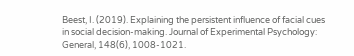Beest, I. (2019). Explaining the persistent influence of facial cues in social decision-making. Journal of Experimental Psychology: General, 148(6), 1008-1021.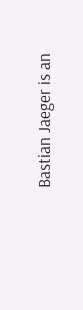Bastian Jaeger is an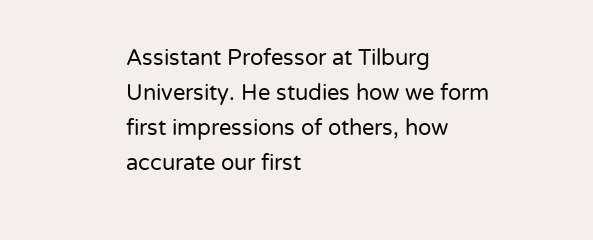Assistant Professor at Tilburg University. He studies how we form first impressions of others, how accurate our first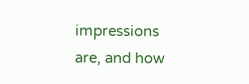impressions are, and how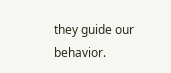they guide our behavior.